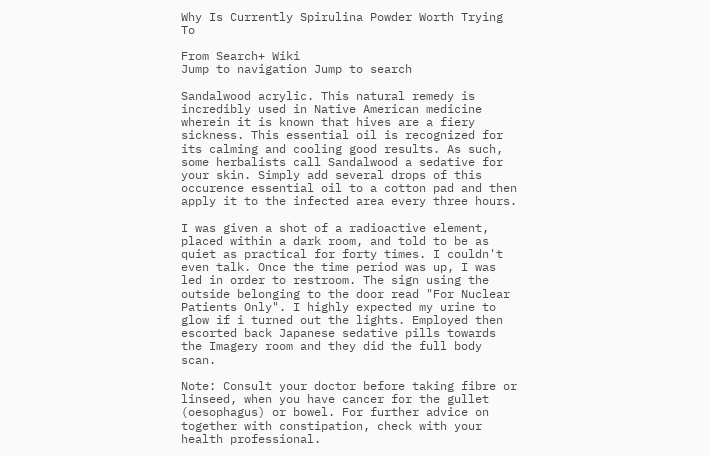Why Is Currently Spirulina Powder Worth Trying To

From Search+ Wiki
Jump to navigation Jump to search

Sandalwood acrylic. This natural remedy is incredibly used in Native American medicine wherein it is known that hives are a fiery sickness. This essential oil is recognized for its calming and cooling good results. As such, some herbalists call Sandalwood a sedative for your skin. Simply add several drops of this occurence essential oil to a cotton pad and then apply it to the infected area every three hours.

I was given a shot of a radioactive element, placed within a dark room, and told to be as quiet as practical for forty times. I couldn't even talk. Once the time period was up, I was led in order to restroom. The sign using the outside belonging to the door read "For Nuclear Patients Only". I highly expected my urine to glow if i turned out the lights. Employed then escorted back Japanese sedative pills towards the Imagery room and they did the full body scan.

Note: Consult your doctor before taking fibre or linseed, when you have cancer for the gullet (oesophagus) or bowel. For further advice on together with constipation, check with your health professional.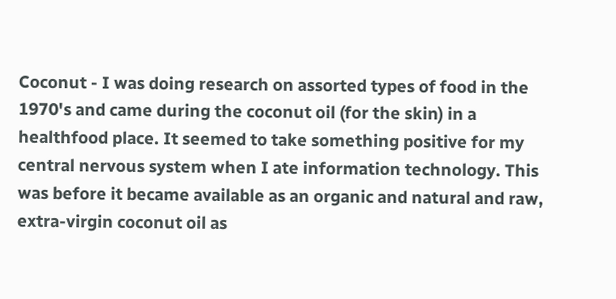Coconut - I was doing research on assorted types of food in the 1970's and came during the coconut oil (for the skin) in a healthfood place. It seemed to take something positive for my central nervous system when I ate information technology. This was before it became available as an organic and natural and raw, extra-virgin coconut oil as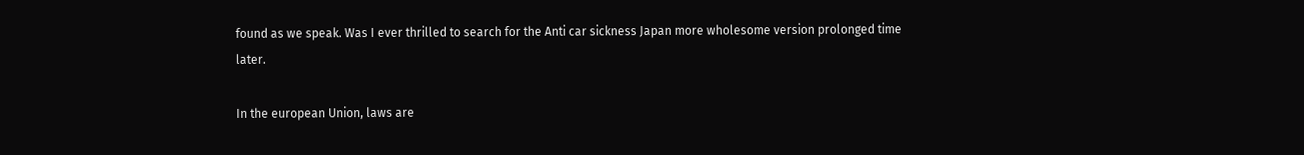found as we speak. Was I ever thrilled to search for the Anti car sickness Japan more wholesome version prolonged time later.

In the european Union, laws are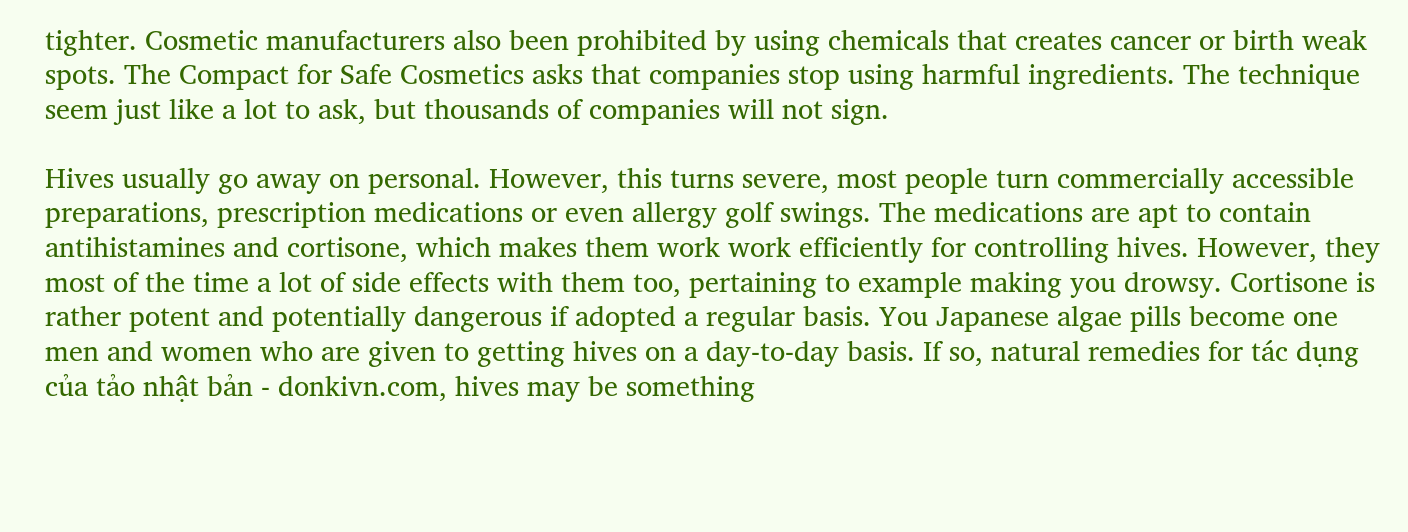tighter. Cosmetic manufacturers also been prohibited by using chemicals that creates cancer or birth weak spots. The Compact for Safe Cosmetics asks that companies stop using harmful ingredients. The technique seem just like a lot to ask, but thousands of companies will not sign.

Hives usually go away on personal. However, this turns severe, most people turn commercially accessible preparations, prescription medications or even allergy golf swings. The medications are apt to contain antihistamines and cortisone, which makes them work work efficiently for controlling hives. However, they most of the time a lot of side effects with them too, pertaining to example making you drowsy. Cortisone is rather potent and potentially dangerous if adopted a regular basis. You Japanese algae pills become one men and women who are given to getting hives on a day-to-day basis. If so, natural remedies for tác dụng của tảo nhật bản - donkivn.com, hives may be something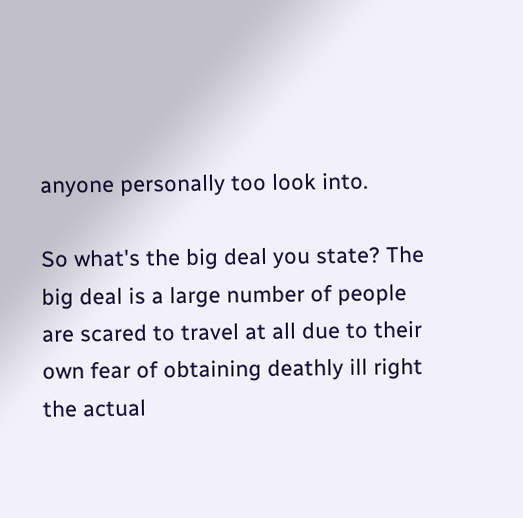anyone personally too look into.

So what's the big deal you state? The big deal is a large number of people are scared to travel at all due to their own fear of obtaining deathly ill right the actual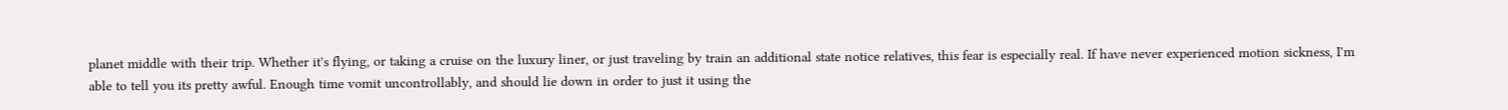planet middle with their trip. Whether it's flying, or taking a cruise on the luxury liner, or just traveling by train an additional state notice relatives, this fear is especially real. If have never experienced motion sickness, I'm able to tell you its pretty awful. Enough time vomit uncontrollably, and should lie down in order to just it using the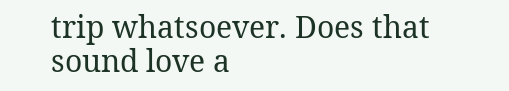trip whatsoever. Does that sound love a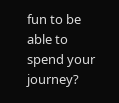fun to be able to spend your journey?